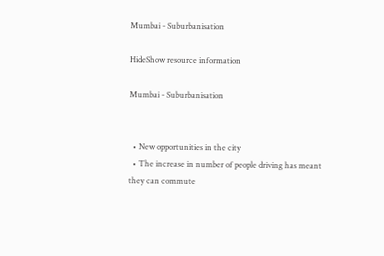Mumbai - Suburbanisation

HideShow resource information

Mumbai - Suburbanisation


  • New opportunities in the city
  • The increase in number of people driving has meant they can commute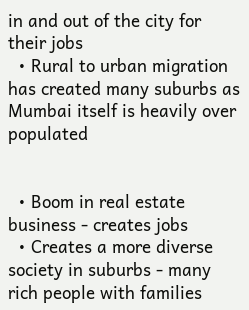in and out of the city for their jobs
  • Rural to urban migration has created many suburbs as Mumbai itself is heavily over populated


  • Boom in real estate business - creates jobs
  • Creates a more diverse society in suburbs - many rich people with families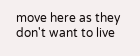move here as they don't want to live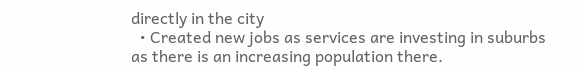directly in the city
  • Created new jobs as services are investing in suburbs as there is an increasing population there.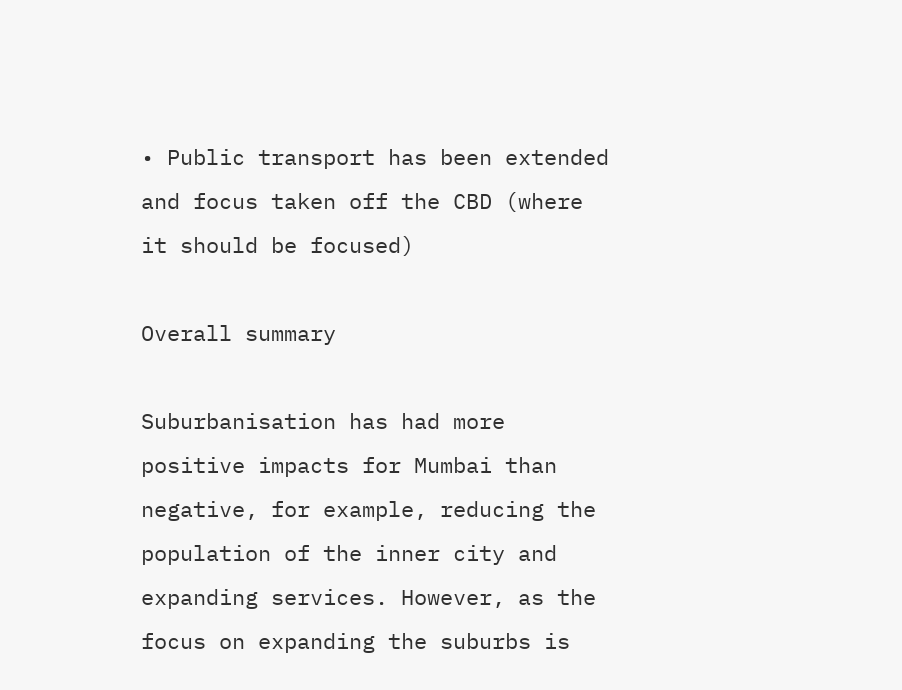• Public transport has been extended and focus taken off the CBD (where it should be focused)

Overall summary

Suburbanisation has had more positive impacts for Mumbai than negative, for example, reducing the population of the inner city and expanding services. However, as the focus on expanding the suburbs is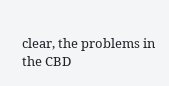clear, the problems in the CBD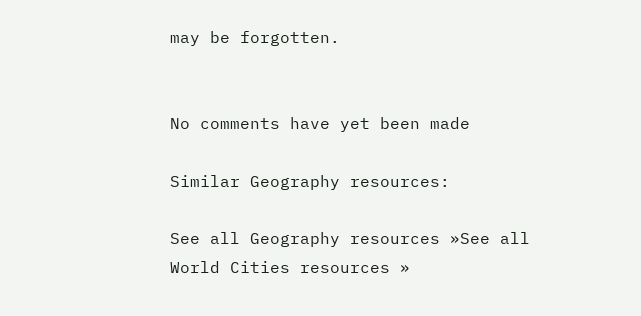may be forgotten.


No comments have yet been made

Similar Geography resources:

See all Geography resources »See all World Cities resources »